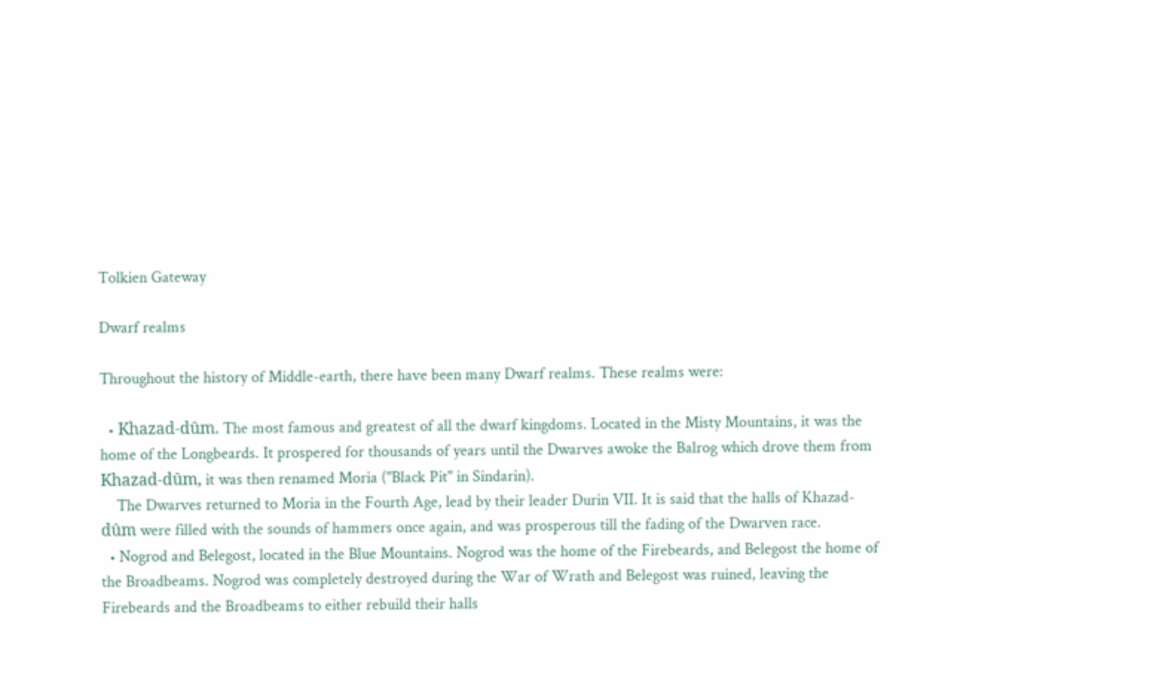Tolkien Gateway

Dwarf realms

Throughout the history of Middle-earth, there have been many Dwarf realms. These realms were:

  • Khazad-dȗm. The most famous and greatest of all the dwarf kingdoms. Located in the Misty Mountains, it was the home of the Longbeards. It prospered for thousands of years until the Dwarves awoke the Balrog which drove them from Khazad-dȗm, it was then renamed Moria ("Black Pit" in Sindarin).
    The Dwarves returned to Moria in the Fourth Age, lead by their leader Durin VII. It is said that the halls of Khazad-dȗm were filled with the sounds of hammers once again, and was prosperous till the fading of the Dwarven race.
  • Nogrod and Belegost, located in the Blue Mountains. Nogrod was the home of the Firebeards, and Belegost the home of the Broadbeams. Nogrod was completely destroyed during the War of Wrath and Belegost was ruined, leaving the Firebeards and the Broadbeams to either rebuild their halls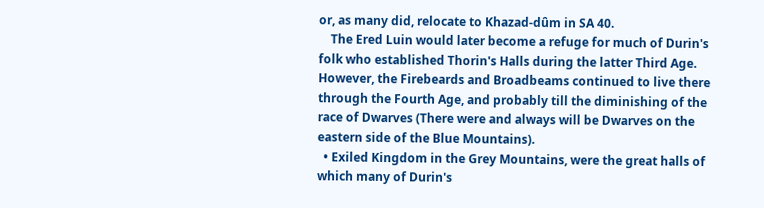or, as many did, relocate to Khazad-dȗm in SA 40.
    The Ered Luin would later become a refuge for much of Durin's folk who established Thorin's Halls during the latter Third Age. However, the Firebeards and Broadbeams continued to live there through the Fourth Age, and probably till the diminishing of the race of Dwarves (There were and always will be Dwarves on the eastern side of the Blue Mountains).
  • Exiled Kingdom in the Grey Mountains, were the great halls of which many of Durin's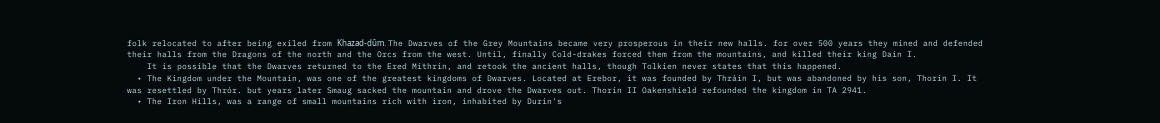folk relocated to after being exiled from Khazad-dȗm. The Dwarves of the Grey Mountains became very prosperous in their new halls. for over 500 years they mined and defended their halls from the Dragons of the north and the Orcs from the west. Until, finally Cold-drakes forced them from the mountains, and killed their king Dain I.
    It is possible that the Dwarves returned to the Ered Mithrin, and retook the ancient halls, though Tolkien never states that this happened.
  • The Kingdom under the Mountain, was one of the greatest kingdoms of Dwarves. Located at Erebor, it was founded by Thráin I, but was abandoned by his son, Thorin I. It was resettled by Thrór. but years later Smaug sacked the mountain and drove the Dwarves out. Thorin II Oakenshield refounded the kingdom in TA 2941.
  • The Iron Hills, was a range of small mountains rich with iron, inhabited by Durin's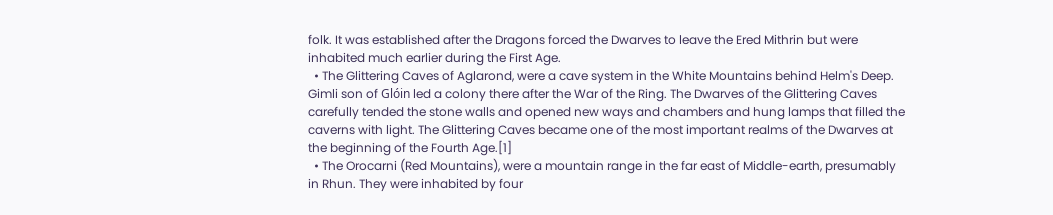folk. It was established after the Dragons forced the Dwarves to leave the Ered Mithrin but were inhabited much earlier during the First Age.
  • The Glittering Caves of Aglarond, were a cave system in the White Mountains behind Helm's Deep. Gimli son of Glóin led a colony there after the War of the Ring. The Dwarves of the Glittering Caves carefully tended the stone walls and opened new ways and chambers and hung lamps that filled the caverns with light. The Glittering Caves became one of the most important realms of the Dwarves at the beginning of the Fourth Age.[1]
  • The Orocarni (Red Mountains), were a mountain range in the far east of Middle-earth, presumably in Rhun. They were inhabited by four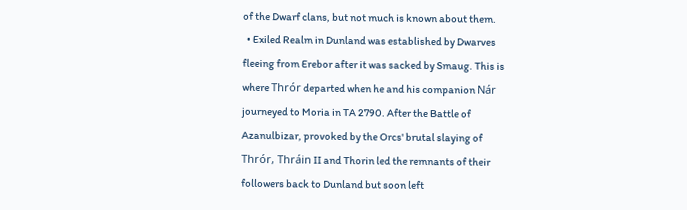of the Dwarf clans, but not much is known about them.
  • Exiled Realm in Dunland was established by Dwarves fleeing from Erebor after it was sacked by Smaug. This is where Thrór departed when he and his companion Nár journeyed to Moria in TA 2790. After the Battle of Azanulbizar, provoked by the Orcs' brutal slaying of Thrór, Thráin II and Thorin led the remnants of their followers back to Dunland but soon left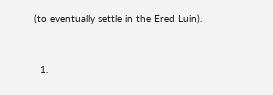(to eventually settle in the Ered Luin).


  1.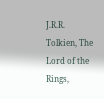J.R.R. Tolkien, The Lord of the Rings,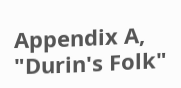Appendix A, "Durin's Folk"